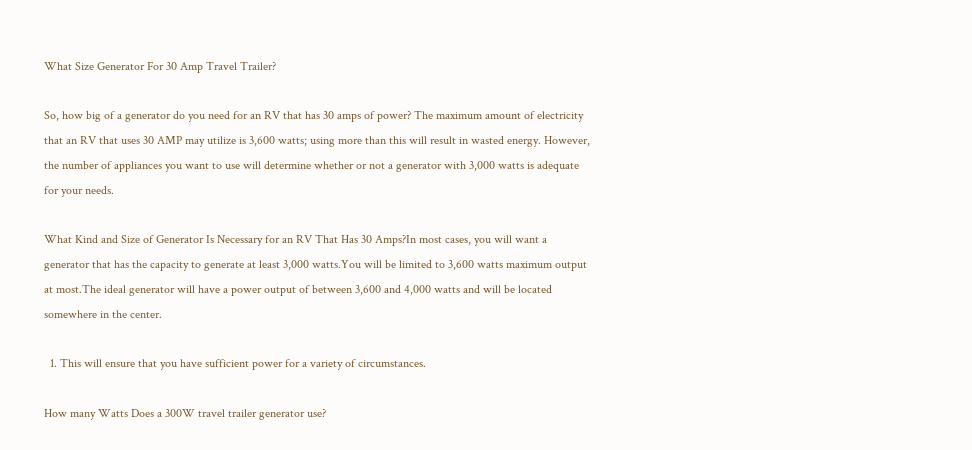What Size Generator For 30 Amp Travel Trailer?

So, how big of a generator do you need for an RV that has 30 amps of power? The maximum amount of electricity that an RV that uses 30 AMP may utilize is 3,600 watts; using more than this will result in wasted energy. However, the number of appliances you want to use will determine whether or not a generator with 3,000 watts is adequate for your needs.

What Kind and Size of Generator Is Necessary for an RV That Has 30 Amps?In most cases, you will want a generator that has the capacity to generate at least 3,000 watts.You will be limited to 3,600 watts maximum output at most.The ideal generator will have a power output of between 3,600 and 4,000 watts and will be located somewhere in the center.

  1. This will ensure that you have sufficient power for a variety of circumstances.

How many Watts Does a 300W travel trailer generator use?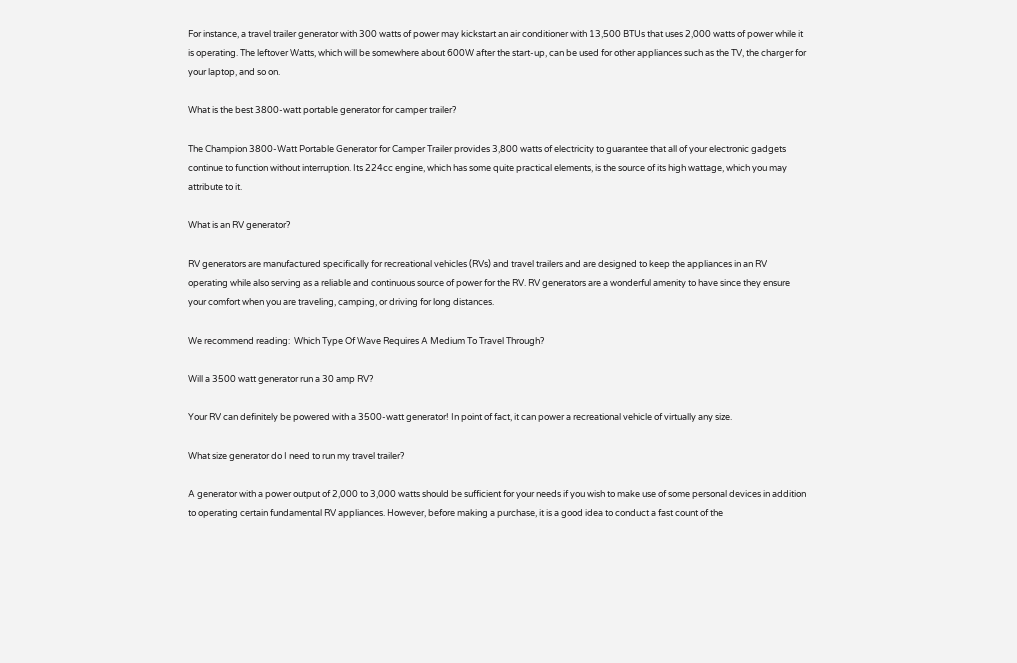For instance, a travel trailer generator with 300 watts of power may kickstart an air conditioner with 13,500 BTUs that uses 2,000 watts of power while it is operating. The leftover Watts, which will be somewhere about 600W after the start-up, can be used for other appliances such as the TV, the charger for your laptop, and so on.

What is the best 3800-watt portable generator for camper trailer?

The Champion 3800-Watt Portable Generator for Camper Trailer provides 3,800 watts of electricity to guarantee that all of your electronic gadgets continue to function without interruption. Its 224cc engine, which has some quite practical elements, is the source of its high wattage, which you may attribute to it.

What is an RV generator?

RV generators are manufactured specifically for recreational vehicles (RVs) and travel trailers and are designed to keep the appliances in an RV operating while also serving as a reliable and continuous source of power for the RV. RV generators are a wonderful amenity to have since they ensure your comfort when you are traveling, camping, or driving for long distances.

We recommend reading:  Which Type Of Wave Requires A Medium To Travel Through?

Will a 3500 watt generator run a 30 amp RV?

Your RV can definitely be powered with a 3500-watt generator! In point of fact, it can power a recreational vehicle of virtually any size.

What size generator do I need to run my travel trailer?

A generator with a power output of 2,000 to 3,000 watts should be sufficient for your needs if you wish to make use of some personal devices in addition to operating certain fundamental RV appliances. However, before making a purchase, it is a good idea to conduct a fast count of the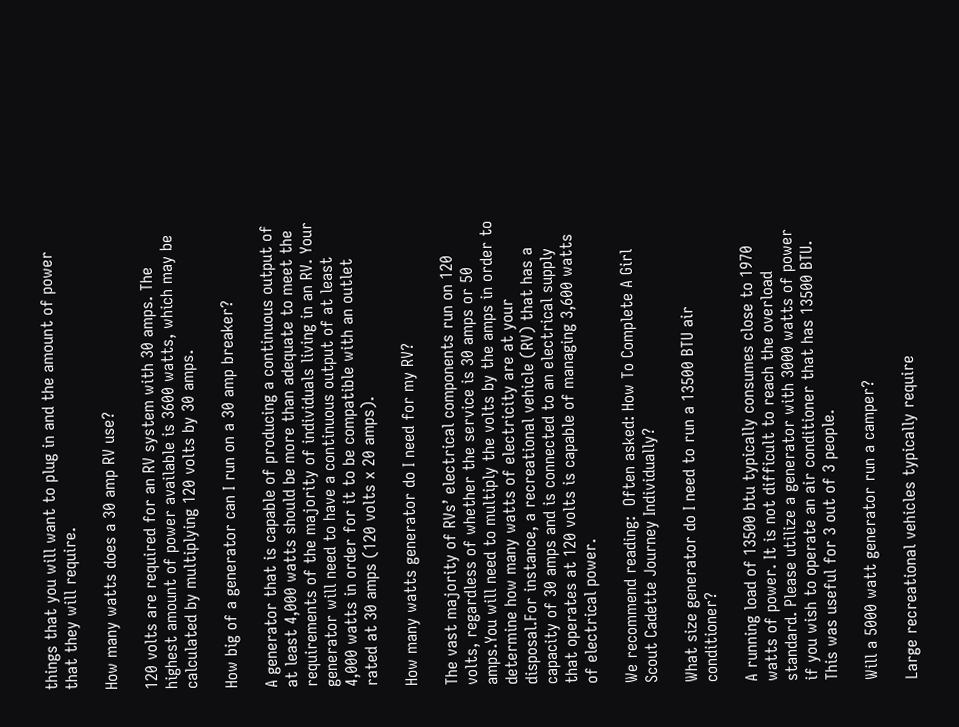things that you will want to plug in and the amount of power that they will require.

How many watts does a 30 amp RV use?

120 volts are required for an RV system with 30 amps. The highest amount of power available is 3600 watts, which may be calculated by multiplying 120 volts by 30 amps.

How big of a generator can I run on a 30 amp breaker?

A generator that is capable of producing a continuous output of at least 4,000 watts should be more than adequate to meet the requirements of the majority of individuals living in an RV. Your generator will need to have a continuous output of at least 4,000 watts in order for it to be compatible with an outlet rated at 30 amps (120 volts x 20 amps).

How many watts generator do I need for my RV?

The vast majority of RVs’ electrical components run on 120 volts, regardless of whether the service is 30 amps or 50 amps.You will need to multiply the volts by the amps in order to determine how many watts of electricity are at your disposal.For instance, a recreational vehicle (RV) that has a capacity of 30 amps and is connected to an electrical supply that operates at 120 volts is capable of managing 3,600 watts of electrical power.

We recommend reading:  Often asked: How To Complete A Girl Scout Cadette Journey Individually?

What size generator do I need to run a 13500 BTU air conditioner?

A running load of 13500 btu typically consumes close to 1970 watts of power. It is not difficult to reach the overload standard. Please utilize a generator with 3000 watts of power if you wish to operate an air conditioner that has 13500 BTU. This was useful for 3 out of 3 people.

Will a 5000 watt generator run a camper?

Large recreational vehicles typically require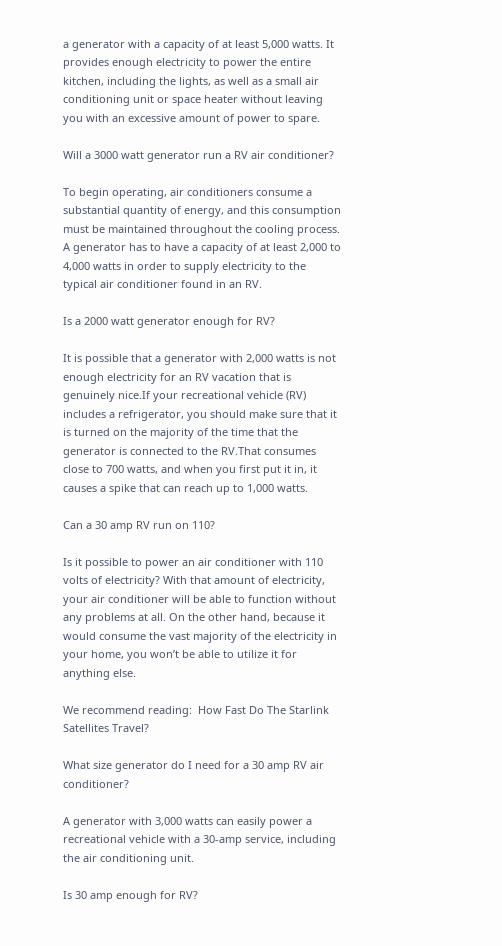a generator with a capacity of at least 5,000 watts. It provides enough electricity to power the entire kitchen, including the lights, as well as a small air conditioning unit or space heater without leaving you with an excessive amount of power to spare.

Will a 3000 watt generator run a RV air conditioner?

To begin operating, air conditioners consume a substantial quantity of energy, and this consumption must be maintained throughout the cooling process. A generator has to have a capacity of at least 2,000 to 4,000 watts in order to supply electricity to the typical air conditioner found in an RV.

Is a 2000 watt generator enough for RV?

It is possible that a generator with 2,000 watts is not enough electricity for an RV vacation that is genuinely nice.If your recreational vehicle (RV) includes a refrigerator, you should make sure that it is turned on the majority of the time that the generator is connected to the RV.That consumes close to 700 watts, and when you first put it in, it causes a spike that can reach up to 1,000 watts.

Can a 30 amp RV run on 110?

Is it possible to power an air conditioner with 110 volts of electricity? With that amount of electricity, your air conditioner will be able to function without any problems at all. On the other hand, because it would consume the vast majority of the electricity in your home, you won’t be able to utilize it for anything else.

We recommend reading:  How Fast Do The Starlink Satellites Travel?

What size generator do I need for a 30 amp RV air conditioner?

A generator with 3,000 watts can easily power a recreational vehicle with a 30-amp service, including the air conditioning unit.

Is 30 amp enough for RV?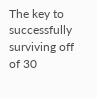The key to successfully surviving off of 30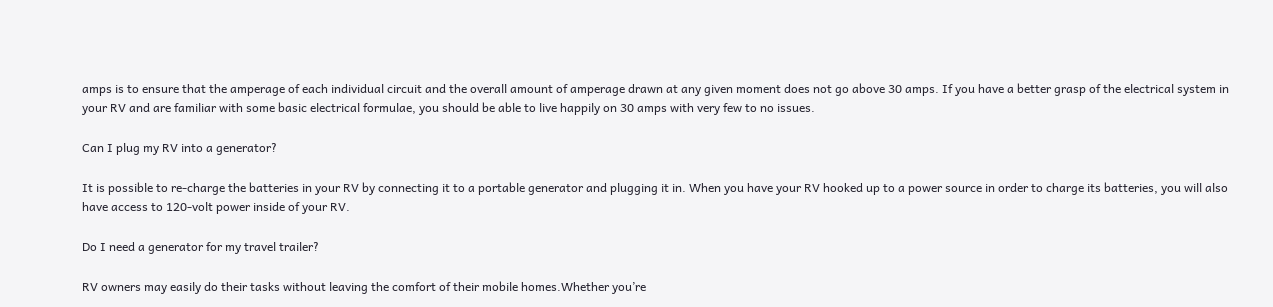amps is to ensure that the amperage of each individual circuit and the overall amount of amperage drawn at any given moment does not go above 30 amps. If you have a better grasp of the electrical system in your RV and are familiar with some basic electrical formulae, you should be able to live happily on 30 amps with very few to no issues.

Can I plug my RV into a generator?

It is possible to re-charge the batteries in your RV by connecting it to a portable generator and plugging it in. When you have your RV hooked up to a power source in order to charge its batteries, you will also have access to 120-volt power inside of your RV.

Do I need a generator for my travel trailer?

RV owners may easily do their tasks without leaving the comfort of their mobile homes.Whether you’re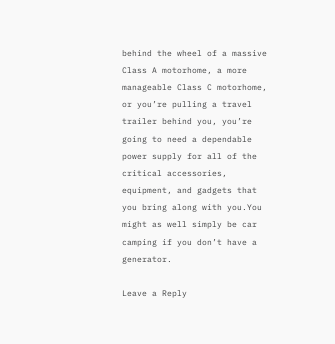behind the wheel of a massive Class A motorhome, a more manageable Class C motorhome, or you’re pulling a travel trailer behind you, you’re going to need a dependable power supply for all of the critical accessories, equipment, and gadgets that you bring along with you.You might as well simply be car camping if you don’t have a generator.

Leave a Reply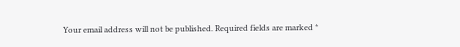Your email address will not be published. Required fields are marked *